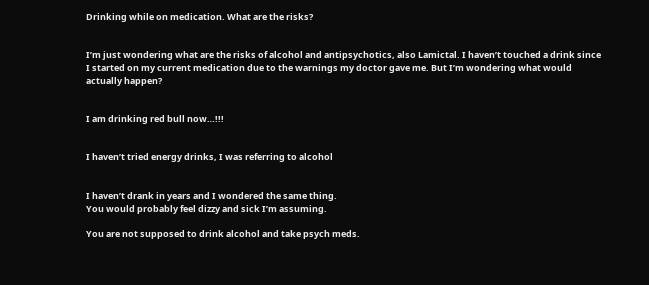Drinking while on medication. What are the risks?


I’m just wondering what are the risks of alcohol and antipsychotics, also Lamictal. I haven’t touched a drink since I started on my current medication due to the warnings my doctor gave me. But I’m wondering what would actually happen?


I am drinking red bull now…!!!


I haven’t tried energy drinks, I was referring to alcohol


I haven’t drank in years and I wondered the same thing.
You would probably feel dizzy and sick I’m assuming.

You are not supposed to drink alcohol and take psych meds.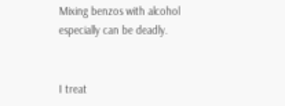Mixing benzos with alcohol especially can be deadly.


I treat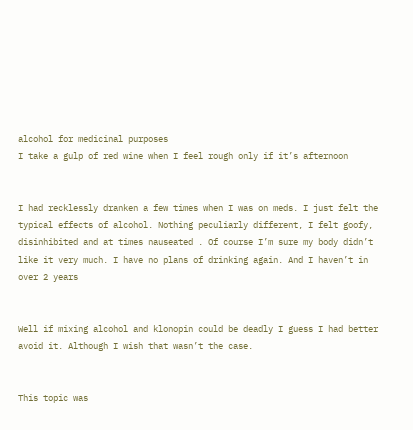alcohol for medicinal purposes
I take a gulp of red wine when I feel rough only if it’s afternoon


I had recklessly dranken a few times when I was on meds. I just felt the typical effects of alcohol. Nothing peculiarly different, I felt goofy, disinhibited and at times nauseated . Of course I’m sure my body didn’t like it very much. I have no plans of drinking again. And I haven’t in over 2 years


Well if mixing alcohol and klonopin could be deadly I guess I had better avoid it. Although I wish that wasn’t the case.


This topic was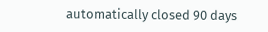automatically closed 90 days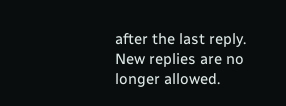after the last reply. New replies are no longer allowed.